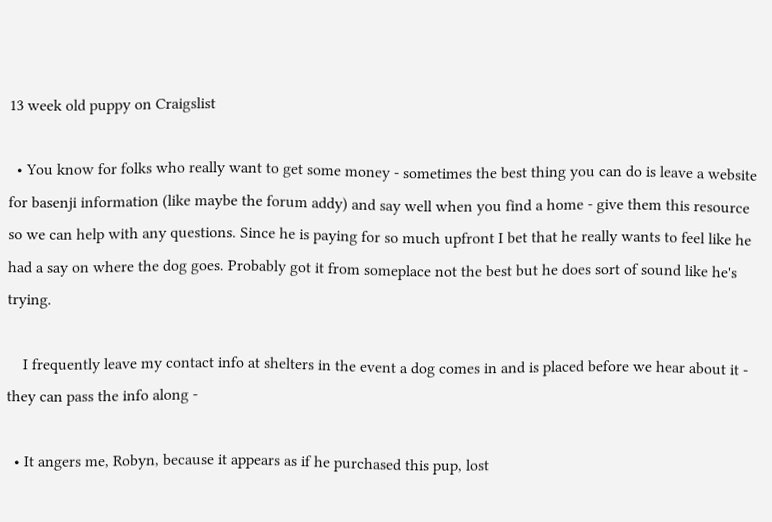13 week old puppy on Craigslist

  • You know for folks who really want to get some money - sometimes the best thing you can do is leave a website for basenji information (like maybe the forum addy) and say well when you find a home - give them this resource so we can help with any questions. Since he is paying for so much upfront I bet that he really wants to feel like he had a say on where the dog goes. Probably got it from someplace not the best but he does sort of sound like he's trying.

    I frequently leave my contact info at shelters in the event a dog comes in and is placed before we hear about it - they can pass the info along -

  • It angers me, Robyn, because it appears as if he purchased this pup, lost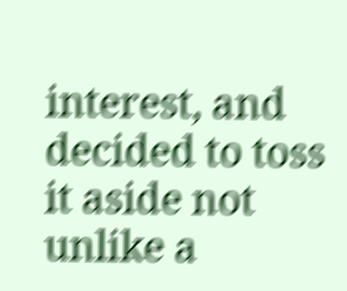interest, and decided to toss it aside not unlike a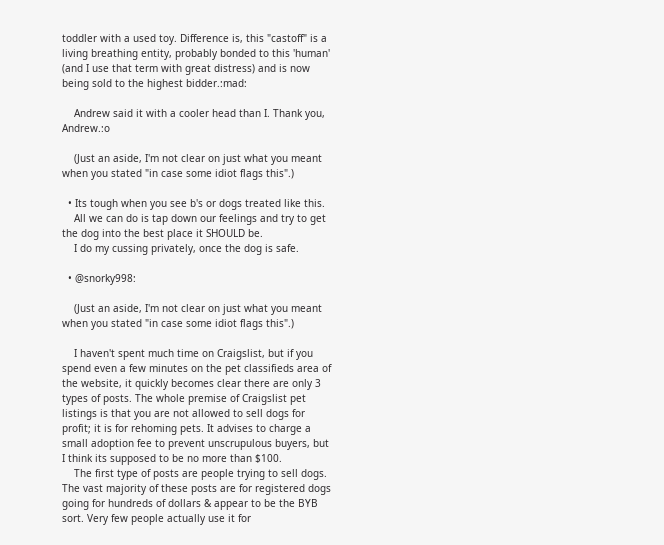toddler with a used toy. Difference is, this "castoff" is a living breathing entity, probably bonded to this 'human' (and I use that term with great distress) and is now being sold to the highest bidder.:mad:

    Andrew said it with a cooler head than I. Thank you, Andrew.:o

    (Just an aside, I'm not clear on just what you meant when you stated "in case some idiot flags this".)

  • Its tough when you see b's or dogs treated like this.
    All we can do is tap down our feelings and try to get the dog into the best place it SHOULD be.
    I do my cussing privately, once the dog is safe.

  • @snorky998:

    (Just an aside, I'm not clear on just what you meant when you stated "in case some idiot flags this".)

    I haven't spent much time on Craigslist, but if you spend even a few minutes on the pet classifieds area of the website, it quickly becomes clear there are only 3 types of posts. The whole premise of Craigslist pet listings is that you are not allowed to sell dogs for profit; it is for rehoming pets. It advises to charge a small adoption fee to prevent unscrupulous buyers, but I think its supposed to be no more than $100.
    The first type of posts are people trying to sell dogs. The vast majority of these posts are for registered dogs going for hundreds of dollars & appear to be the BYB sort. Very few people actually use it for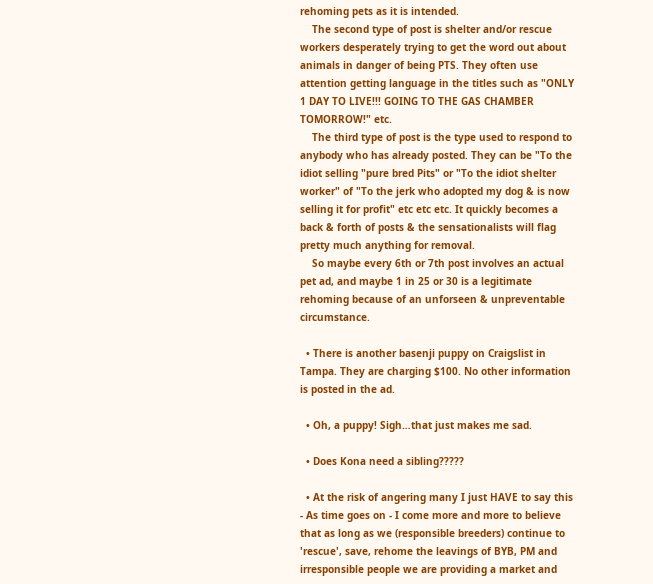rehoming pets as it is intended.
    The second type of post is shelter and/or rescue workers desperately trying to get the word out about animals in danger of being PTS. They often use attention getting language in the titles such as "ONLY 1 DAY TO LIVE!!! GOING TO THE GAS CHAMBER TOMORROW!" etc.
    The third type of post is the type used to respond to anybody who has already posted. They can be "To the idiot selling "pure bred Pits" or "To the idiot shelter worker" of "To the jerk who adopted my dog & is now selling it for profit" etc etc etc. It quickly becomes a back & forth of posts & the sensationalists will flag pretty much anything for removal.
    So maybe every 6th or 7th post involves an actual pet ad, and maybe 1 in 25 or 30 is a legitimate rehoming because of an unforseen & unpreventable circumstance.

  • There is another basenji puppy on Craigslist in Tampa. They are charging $100. No other information is posted in the ad.

  • Oh, a puppy! Sigh…that just makes me sad.

  • Does Kona need a sibling?????

  • At the risk of angering many I just HAVE to say this - As time goes on - I come more and more to believe that as long as we (responsible breeders) continue to 'rescue', save, rehome the leavings of BYB, PM and irresponsible people we are providing a market and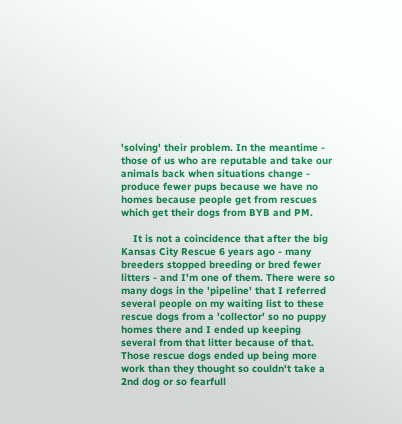'solving' their problem. In the meantime - those of us who are reputable and take our animals back when situations change - produce fewer pups because we have no homes because people get from rescues which get their dogs from BYB and PM.

    It is not a coincidence that after the big Kansas City Rescue 6 years ago - many breeders stopped breeding or bred fewer litters - and I'm one of them. There were so many dogs in the 'pipeline' that I referred several people on my waiting list to these rescue dogs from a 'collector' so no puppy homes there and I ended up keeping several from that litter because of that. Those rescue dogs ended up being more work than they thought so couldn't take a 2nd dog or so fearfull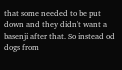that some needed to be put down and they didn't want a basenji after that. So instead od dogs from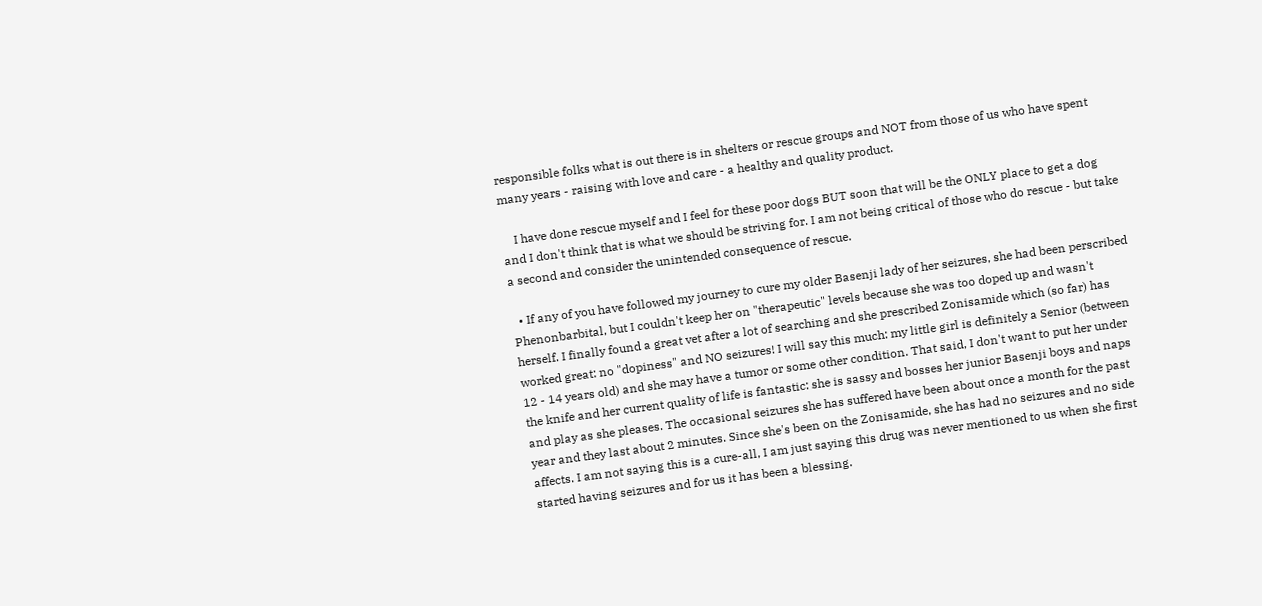responsible folks what is out there is in shelters or rescue groups and NOT from those of us who have spent many years - raising with love and care - a healthy and quality product.

    I have done rescue myself and I feel for these poor dogs BUT soon that will be the ONLY place to get a dog and I don't think that is what we should be striving for. I am not being critical of those who do rescue - but take a second and consider the unintended consequence of rescue.

  • If any of you have followed my journey to cure my older Basenji lady of her seizures, she had been perscribed Phenonbarbital, but I couldn't keep her on "therapeutic" levels because she was too doped up and wasn't herself. I finally found a great vet after a lot of searching and she prescribed Zonisamide which (so far) has worked great: no "dopiness" and NO seizures! I will say this much: my little girl is definitely a Senior (between 12 - 14 years old) and she may have a tumor or some other condition. That said, I don't want to put her under the knife and her current quality of life is fantastic: she is sassy and bosses her junior Basenji boys and naps and play as she pleases. The occasional seizures she has suffered have been about once a month for the past year and they last about 2 minutes. Since she's been on the Zonisamide, she has had no seizures and no side affects. I am not saying this is a cure-all, I am just saying this drug was never mentioned to us when she first started having seizures and for us it has been a blessing.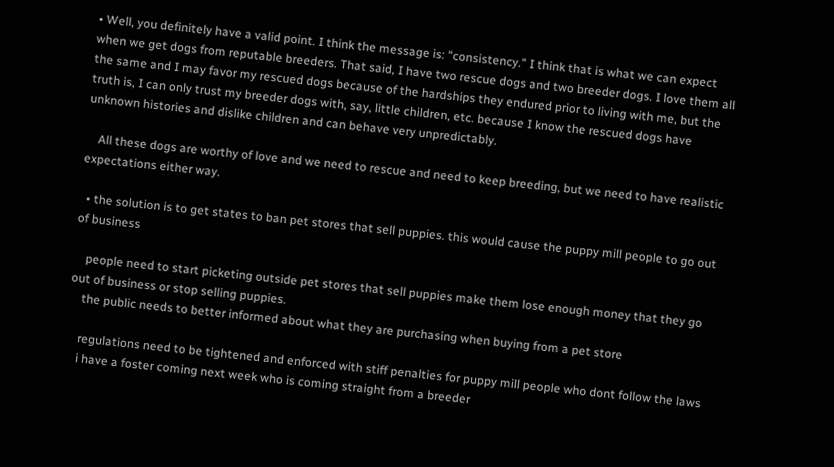• Well, you definitely have a valid point. I think the message is: "consistency." I think that is what we can expect when we get dogs from reputable breeders. That said, I have two rescue dogs and two breeder dogs. I love them all the same and I may favor my rescued dogs because of the hardships they endured prior to living with me, but the truth is, I can only trust my breeder dogs with, say, little children, etc. because I know the rescued dogs have unknown histories and dislike children and can behave very unpredictably.

    All these dogs are worthy of love and we need to rescue and need to keep breeding, but we need to have realistic expectations either way.

  • the solution is to get states to ban pet stores that sell puppies. this would cause the puppy mill people to go out of business

    people need to start picketing outside pet stores that sell puppies make them lose enough money that they go out of business or stop selling puppies.
    the public needs to better informed about what they are purchasing when buying from a pet store

    regulations need to be tightened and enforced with stiff penalties for puppy mill people who dont follow the laws
    i have a foster coming next week who is coming straight from a breeder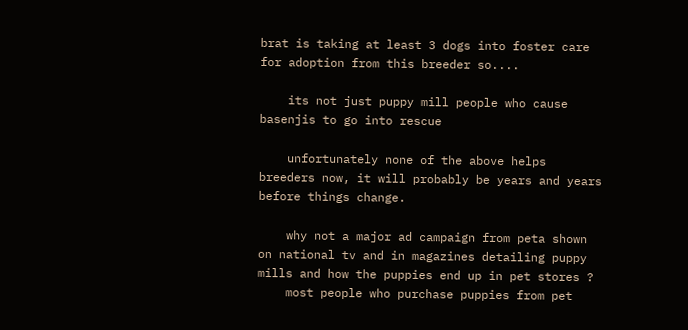brat is taking at least 3 dogs into foster care for adoption from this breeder so....

    its not just puppy mill people who cause basenjis to go into rescue

    unfortunately none of the above helps breeders now, it will probably be years and years before things change.

    why not a major ad campaign from peta shown on national tv and in magazines detailing puppy mills and how the puppies end up in pet stores ?
    most people who purchase puppies from pet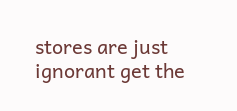stores are just ignorant get the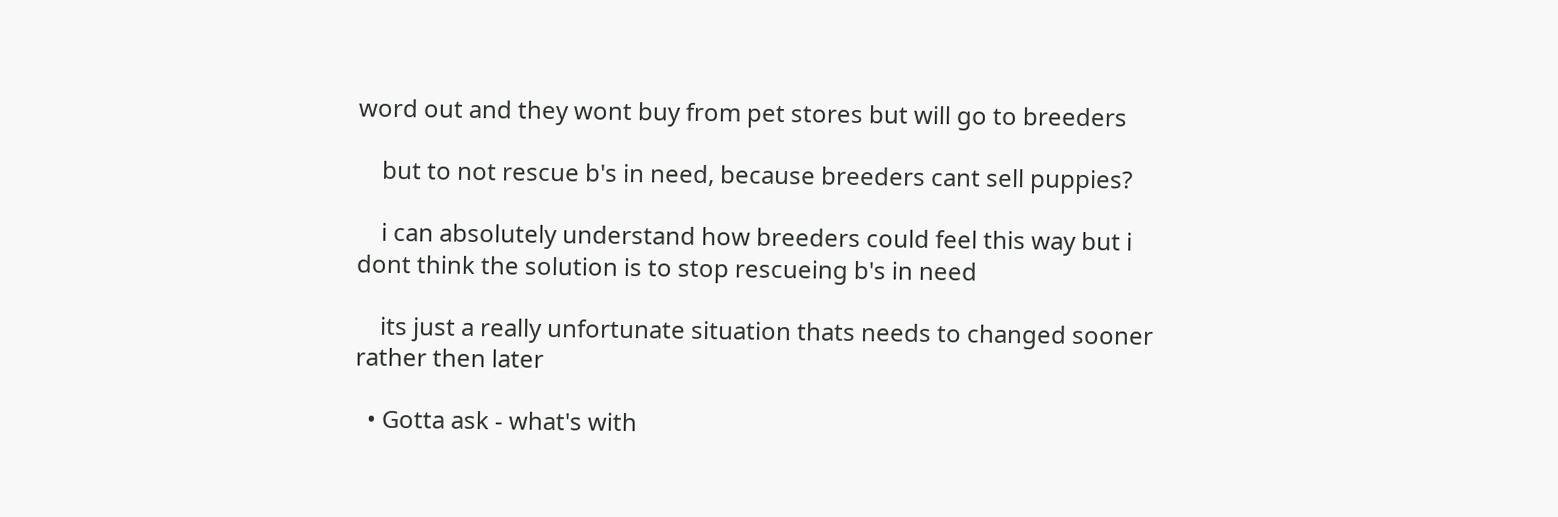word out and they wont buy from pet stores but will go to breeders

    but to not rescue b's in need, because breeders cant sell puppies?

    i can absolutely understand how breeders could feel this way but i dont think the solution is to stop rescueing b's in need

    its just a really unfortunate situation thats needs to changed sooner rather then later

  • Gotta ask - what's with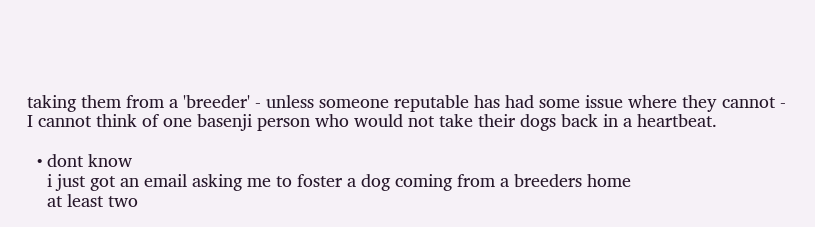taking them from a 'breeder' - unless someone reputable has had some issue where they cannot - I cannot think of one basenji person who would not take their dogs back in a heartbeat.

  • dont know
    i just got an email asking me to foster a dog coming from a breeders home
    at least two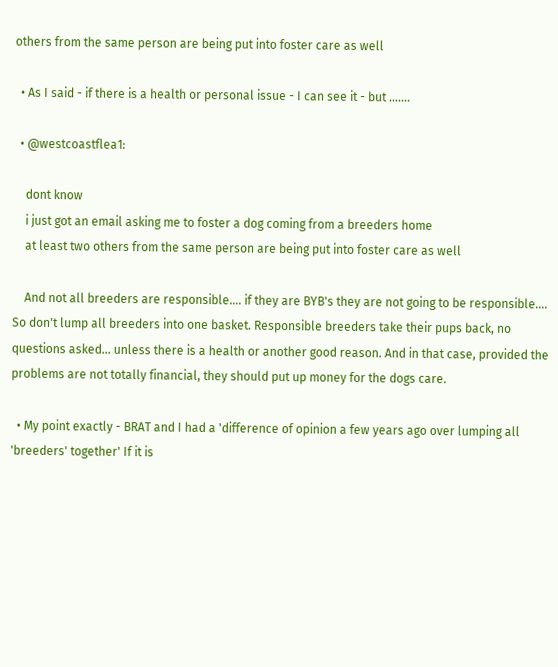others from the same person are being put into foster care as well

  • As I said - if there is a health or personal issue - I can see it - but …....

  • @westcoastflea1:

    dont know
    i just got an email asking me to foster a dog coming from a breeders home
    at least two others from the same person are being put into foster care as well

    And not all breeders are responsible…. if they are BYB's they are not going to be responsible.... So don't lump all breeders into one basket. Responsible breeders take their pups back, no questions asked... unless there is a health or another good reason. And in that case, provided the problems are not totally financial, they should put up money for the dogs care.

  • My point exactly - BRAT and I had a 'difference of opinion a few years ago over lumping all 'breeders' together' If it is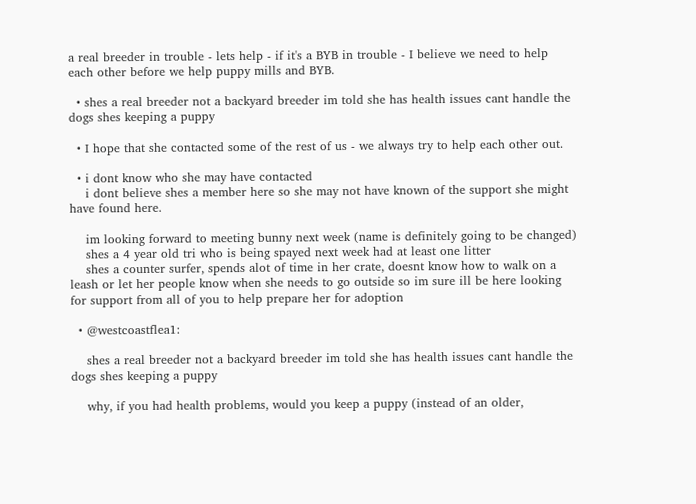a real breeder in trouble - lets help - if it's a BYB in trouble - I believe we need to help each other before we help puppy mills and BYB.

  • shes a real breeder not a backyard breeder im told she has health issues cant handle the dogs shes keeping a puppy

  • I hope that she contacted some of the rest of us - we always try to help each other out.

  • i dont know who she may have contacted
    i dont believe shes a member here so she may not have known of the support she might have found here.

    im looking forward to meeting bunny next week (name is definitely going to be changed)
    shes a 4 year old tri who is being spayed next week had at least one litter
    shes a counter surfer, spends alot of time in her crate, doesnt know how to walk on a leash or let her people know when she needs to go outside so im sure ill be here looking for support from all of you to help prepare her for adoption

  • @westcoastflea1:

    shes a real breeder not a backyard breeder im told she has health issues cant handle the dogs shes keeping a puppy

    why, if you had health problems, would you keep a puppy (instead of an older,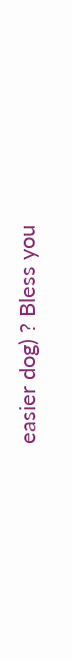easier dog) ? Bless you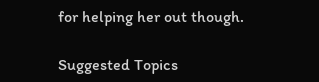for helping her out though.

Suggested Topics